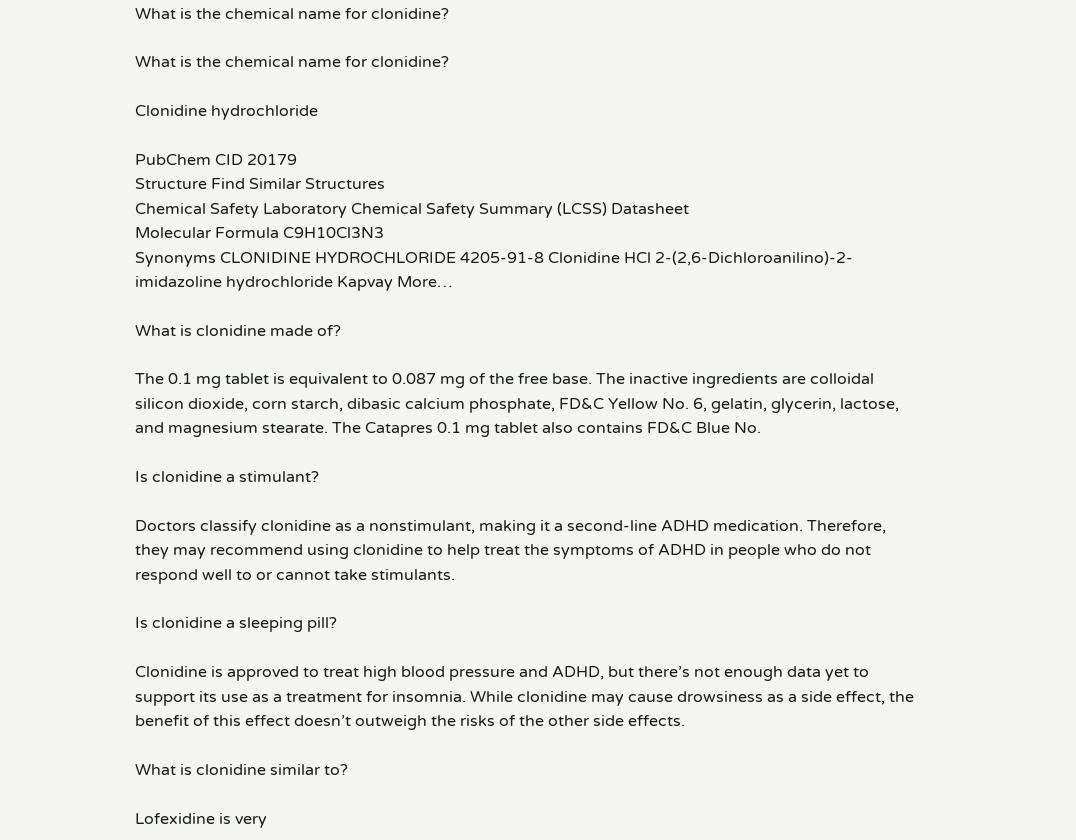What is the chemical name for clonidine?

What is the chemical name for clonidine?

Clonidine hydrochloride

PubChem CID 20179
Structure Find Similar Structures
Chemical Safety Laboratory Chemical Safety Summary (LCSS) Datasheet
Molecular Formula C9H10Cl3N3
Synonyms CLONIDINE HYDROCHLORIDE 4205-91-8 Clonidine HCl 2-(2,6-Dichloroanilino)-2-imidazoline hydrochloride Kapvay More…

What is clonidine made of?

The 0.1 mg tablet is equivalent to 0.087 mg of the free base. The inactive ingredients are colloidal silicon dioxide, corn starch, dibasic calcium phosphate, FD&C Yellow No. 6, gelatin, glycerin, lactose, and magnesium stearate. The Catapres 0.1 mg tablet also contains FD&C Blue No.

Is clonidine a stimulant?

Doctors classify clonidine as a nonstimulant, making it a second-line ADHD medication. Therefore, they may recommend using clonidine to help treat the symptoms of ADHD in people who do not respond well to or cannot take stimulants.

Is clonidine a sleeping pill?

Clonidine is approved to treat high blood pressure and ADHD, but there’s not enough data yet to support its use as a treatment for insomnia. While clonidine may cause drowsiness as a side effect, the benefit of this effect doesn’t outweigh the risks of the other side effects.

What is clonidine similar to?

Lofexidine is very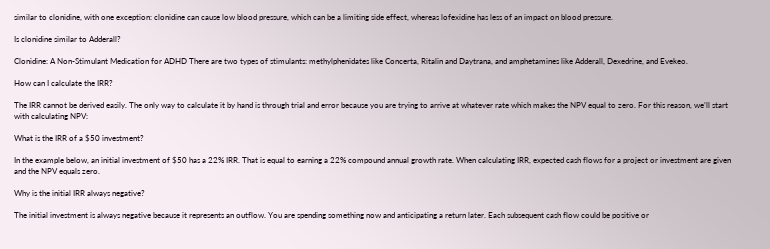similar to clonidine, with one exception: clonidine can cause low blood pressure, which can be a limiting side effect, whereas lofexidine has less of an impact on blood pressure.

Is clonidine similar to Adderall?

Clonidine: A Non-Stimulant Medication for ADHD There are two types of stimulants: methylphenidates like Concerta, Ritalin and Daytrana, and amphetamines like Adderall, Dexedrine, and Evekeo.

How can I calculate the IRR?

The IRR cannot be derived easily. The only way to calculate it by hand is through trial and error because you are trying to arrive at whatever rate which makes the NPV equal to zero. For this reason, we’ll start with calculating NPV:

What is the IRR of a $50 investment?

In the example below, an initial investment of $50 has a 22% IRR. That is equal to earning a 22% compound annual growth rate. When calculating IRR, expected cash flows for a project or investment are given and the NPV equals zero.

Why is the initial IRR always negative?

The initial investment is always negative because it represents an outflow. You are spending something now and anticipating a return later. Each subsequent cash flow could be positive or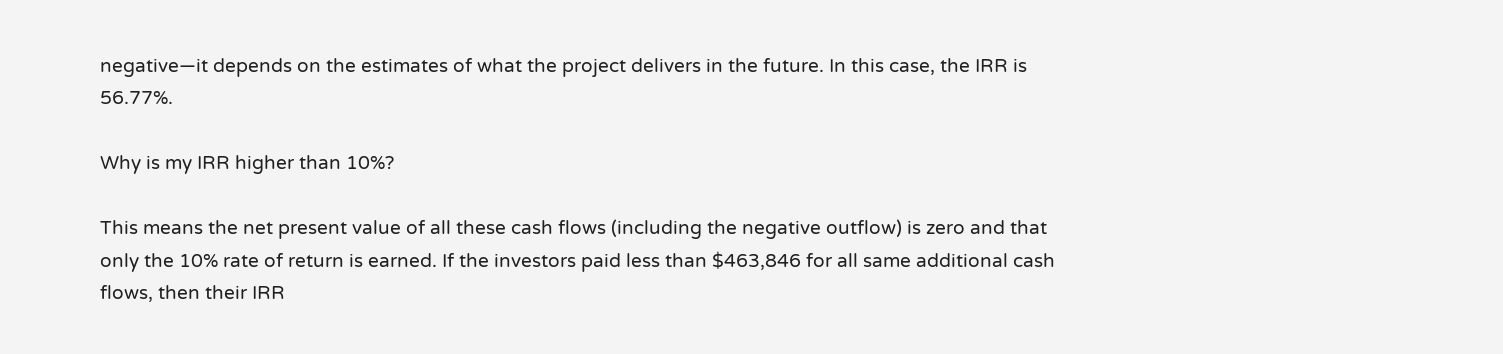negative—it depends on the estimates of what the project delivers in the future. In this case, the IRR is 56.77%.

Why is my IRR higher than 10%?

This means the net present value of all these cash flows (including the negative outflow) is zero and that only the 10% rate of return is earned. If the investors paid less than $463,846 for all same additional cash flows, then their IRR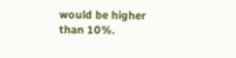would be higher than 10%.